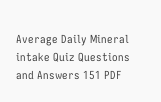Average Daily Mineral intake Quiz Questions and Answers 151 PDF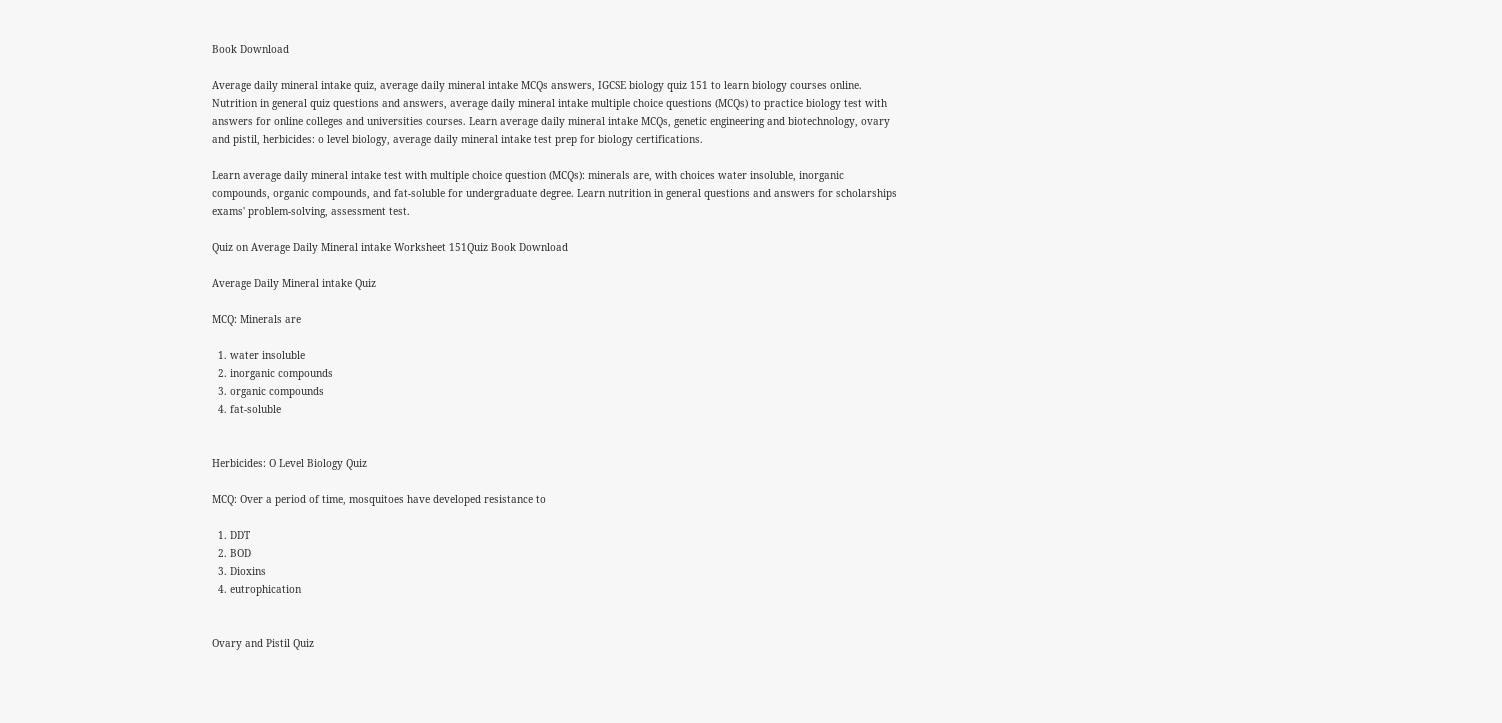Book Download

Average daily mineral intake quiz, average daily mineral intake MCQs answers, IGCSE biology quiz 151 to learn biology courses online. Nutrition in general quiz questions and answers, average daily mineral intake multiple choice questions (MCQs) to practice biology test with answers for online colleges and universities courses. Learn average daily mineral intake MCQs, genetic engineering and biotechnology, ovary and pistil, herbicides: o level biology, average daily mineral intake test prep for biology certifications.

Learn average daily mineral intake test with multiple choice question (MCQs): minerals are, with choices water insoluble, inorganic compounds, organic compounds, and fat-soluble for undergraduate degree. Learn nutrition in general questions and answers for scholarships exams' problem-solving, assessment test.

Quiz on Average Daily Mineral intake Worksheet 151Quiz Book Download

Average Daily Mineral intake Quiz

MCQ: Minerals are

  1. water insoluble
  2. inorganic compounds
  3. organic compounds
  4. fat-soluble


Herbicides: O Level Biology Quiz

MCQ: Over a period of time, mosquitoes have developed resistance to

  1. DDT
  2. BOD
  3. Dioxins
  4. eutrophication


Ovary and Pistil Quiz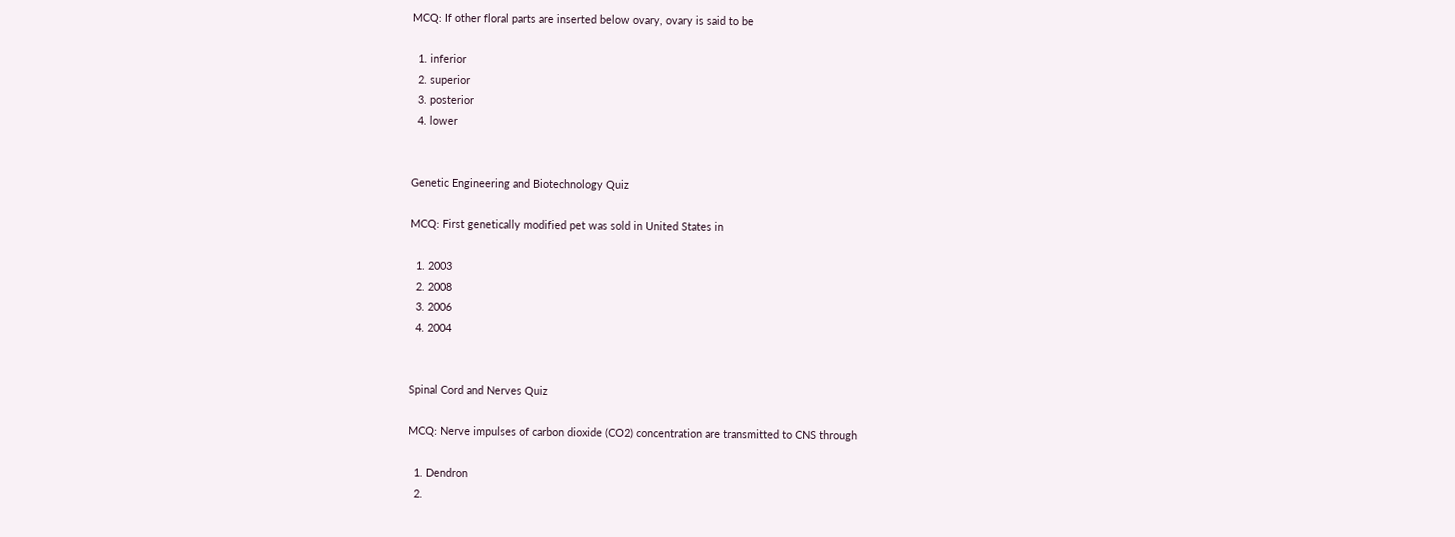MCQ: If other floral parts are inserted below ovary, ovary is said to be

  1. inferior
  2. superior
  3. posterior
  4. lower


Genetic Engineering and Biotechnology Quiz

MCQ: First genetically modified pet was sold in United States in

  1. 2003
  2. 2008
  3. 2006
  4. 2004


Spinal Cord and Nerves Quiz

MCQ: Nerve impulses of carbon dioxide (CO2) concentration are transmitted to CNS through

  1. Dendron
  2.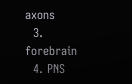axons
  3. forebrain
  4. PNS